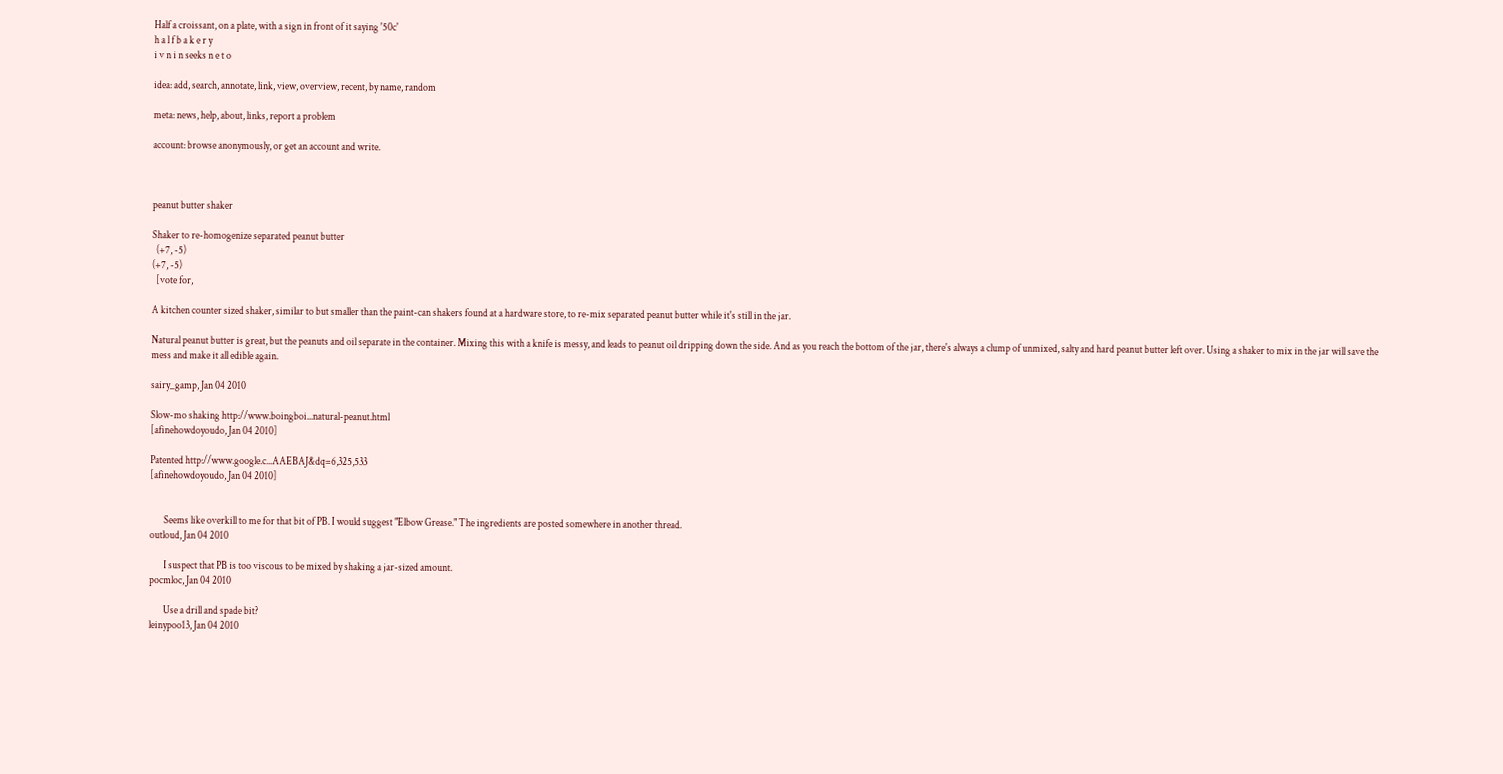Half a croissant, on a plate, with a sign in front of it saying '50c'
h a l f b a k e r y
i v n i n seeks n e t o

idea: add, search, annotate, link, view, overview, recent, by name, random

meta: news, help, about, links, report a problem

account: browse anonymously, or get an account and write.



peanut butter shaker

Shaker to re-homogenize separated peanut butter
  (+7, -5)
(+7, -5)
  [vote for,

A kitchen counter sized shaker, similar to but smaller than the paint-can shakers found at a hardware store, to re-mix separated peanut butter while it's still in the jar.

Natural peanut butter is great, but the peanuts and oil separate in the container. Mixing this with a knife is messy, and leads to peanut oil dripping down the side. And as you reach the bottom of the jar, there's always a clump of unmixed, salty and hard peanut butter left over. Using a shaker to mix in the jar will save the mess and make it all edible again.

sairy_gamp, Jan 04 2010

Slow-mo shaking http://www.boingboi...natural-peanut.html
[afinehowdoyoudo, Jan 04 2010]

Patented http://www.google.c...AAEBAJ&dq=6,325,533
[afinehowdoyoudo, Jan 04 2010]


       Seems like overkill to me for that bit of PB. I would suggest "Elbow Grease." The ingredients are posted somewhere in another thread.
outloud, Jan 04 2010

       I suspect that PB is too viscous to be mixed by shaking a jar-sized amount.
pocmloc, Jan 04 2010

       Use a drill and spade bit?
leinypoo13, Jan 04 2010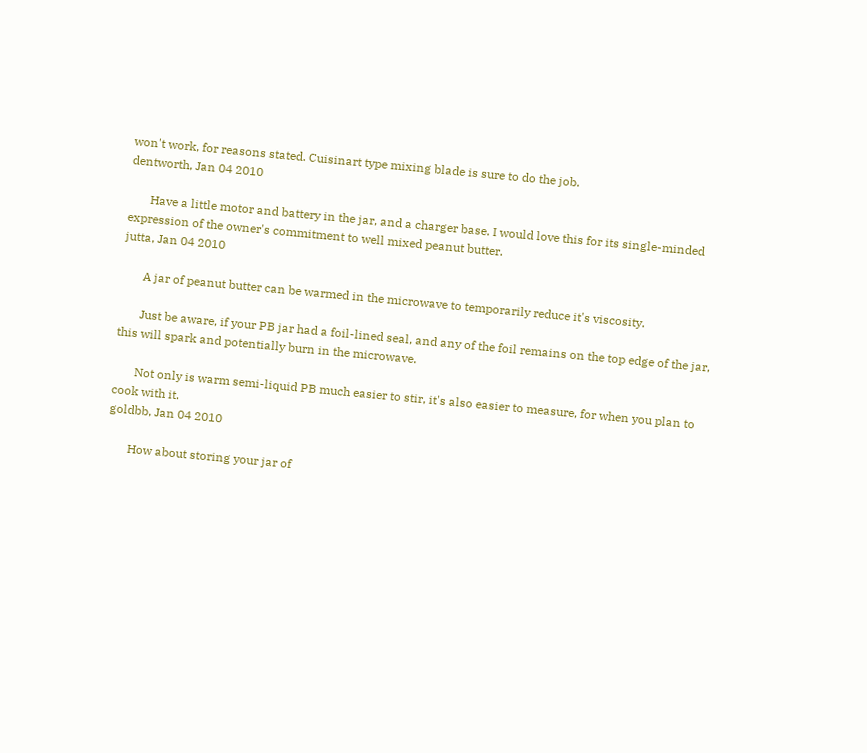won't work, for reasons stated. Cuisinart type mixing blade is sure to do the job.
dentworth, Jan 04 2010

       Have a little motor and battery in the jar, and a charger base. I would love this for its single-minded expression of the owner's commitment to well mixed peanut butter.
jutta, Jan 04 2010

       A jar of peanut butter can be warmed in the microwave to temporarily reduce it's viscosity.

       Just be aware, if your PB jar had a foil-lined seal, and any of the foil remains on the top edge of the jar, this will spark and potentially burn in the microwave.

       Not only is warm semi-liquid PB much easier to stir, it's also easier to measure, for when you plan to cook with it.
goldbb, Jan 04 2010

       How about storing your jar of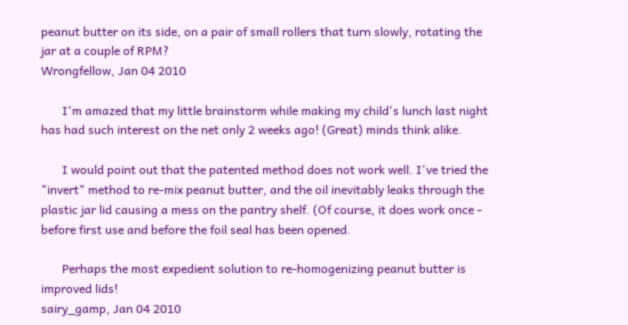peanut butter on its side, on a pair of small rollers that turn slowly, rotating the jar at a couple of RPM?
Wrongfellow, Jan 04 2010

       I'm amazed that my little brainstorm while making my child's lunch last night has had such interest on the net only 2 weeks ago! (Great) minds think alike.

       I would point out that the patented method does not work well. I've tried the "invert" method to re-mix peanut butter, and the oil inevitably leaks through the plastic jar lid causing a mess on the pantry shelf. (Of course, it does work once - before first use and before the foil seal has been opened.

       Perhaps the most expedient solution to re-homogenizing peanut butter is improved lids!
sairy_gamp, Jan 04 2010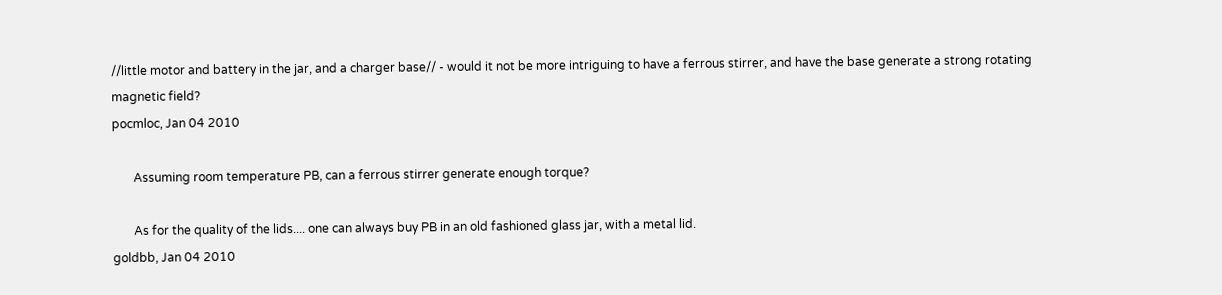//little motor and battery in the jar, and a charger base// - would it not be more intriguing to have a ferrous stirrer, and have the base generate a strong rotating magnetic field?
pocmloc, Jan 04 2010

       Assuming room temperature PB, can a ferrous stirrer generate enough torque?

       As for the quality of the lids.... one can always buy PB in an old fashioned glass jar, with a metal lid.
goldbb, Jan 04 2010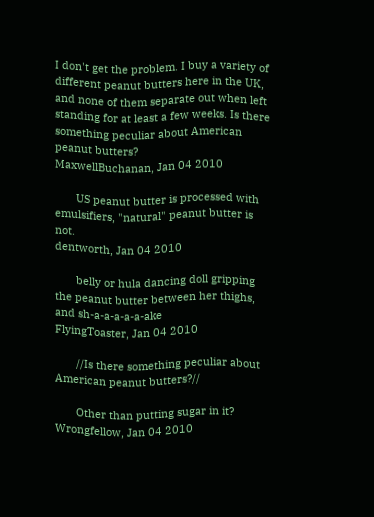I don't get the problem. I buy a variety of different peanut butters here in the UK, and none of them separate out when left standing for at least a few weeks. Is there something peculiar about American peanut butters?
MaxwellBuchanan, Jan 04 2010

       US peanut butter is processed with emulsifiers, "natural" peanut butter is not.
dentworth, Jan 04 2010

       belly or hula dancing doll gripping the peanut butter between her thighs, and sh-a-a-a-a-a-ake
FlyingToaster, Jan 04 2010

       //Is there something peculiar about American peanut butters?//

       Other than putting sugar in it?
Wrongfellow, Jan 04 2010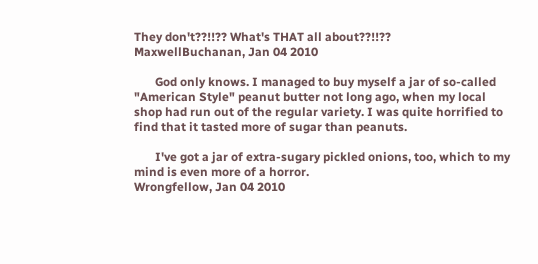They don't??!!?? What's THAT all about??!!??
MaxwellBuchanan, Jan 04 2010

       God only knows. I managed to buy myself a jar of so-called "American Style" peanut butter not long ago, when my local shop had run out of the regular variety. I was quite horrified to find that it tasted more of sugar than peanuts.

       I've got a jar of extra-sugary pickled onions, too, which to my mind is even more of a horror.
Wrongfellow, Jan 04 2010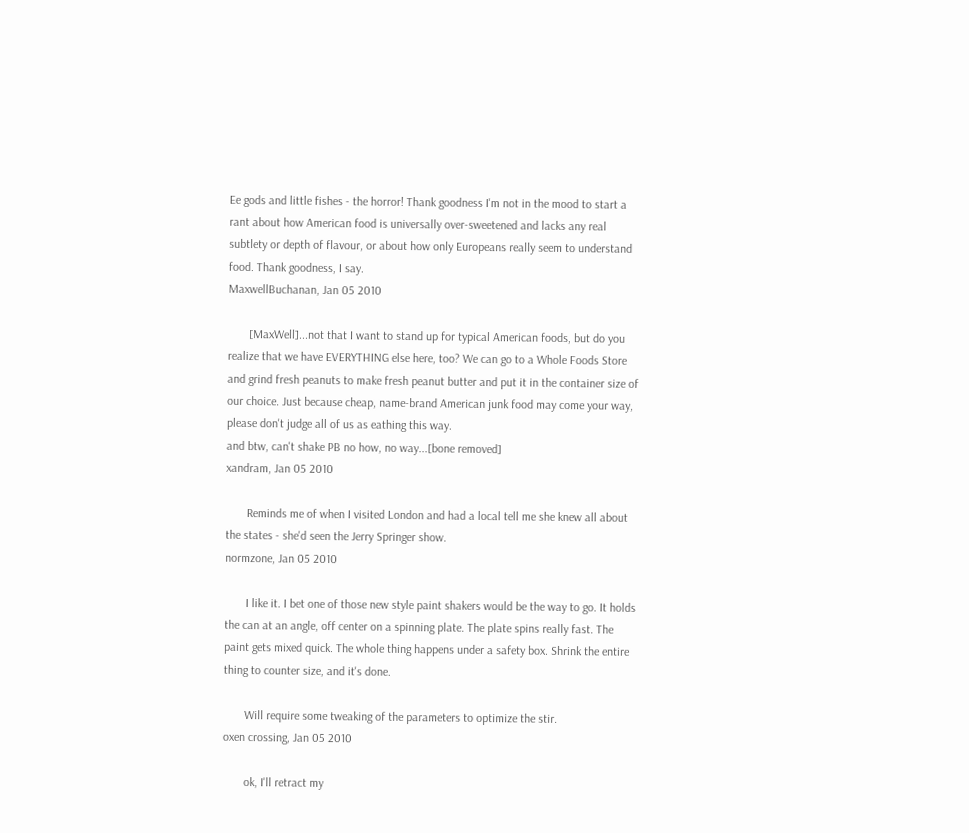Ee gods and little fishes - the horror! Thank goodness I'm not in the mood to start a rant about how American food is universally over-sweetened and lacks any real subtlety or depth of flavour, or about how only Europeans really seem to understand food. Thank goodness, I say.
MaxwellBuchanan, Jan 05 2010

       [MaxWell]...not that I want to stand up for typical American foods, but do you realize that we have EVERYTHING else here, too? We can go to a Whole Foods Store and grind fresh peanuts to make fresh peanut butter and put it in the container size of our choice. Just because cheap, name-brand American junk food may come your way, please don't judge all of us as eathing this way.
and btw, can't shake PB no how, no way...[bone removed]
xandram, Jan 05 2010

       Reminds me of when I visited London and had a local tell me she knew all about the states - she'd seen the Jerry Springer show.
normzone, Jan 05 2010

       I like it. I bet one of those new style paint shakers would be the way to go. It holds the can at an angle, off center on a spinning plate. The plate spins really fast. The paint gets mixed quick. The whole thing happens under a safety box. Shrink the entire thing to counter size, and it's done.

       Will require some tweaking of the parameters to optimize the stir.
oxen crossing, Jan 05 2010

       ok, I'll retract my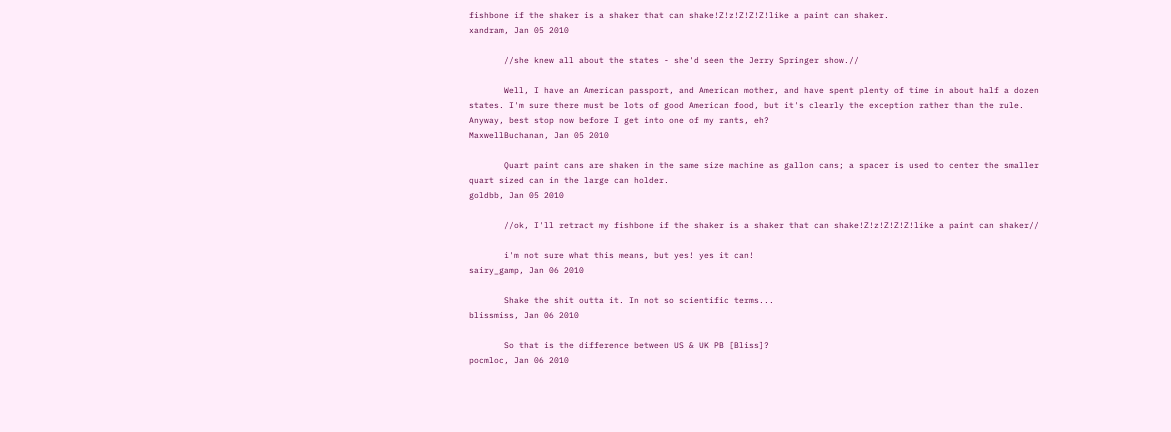fishbone if the shaker is a shaker that can shake!Z!z!Z!Z!Z!like a paint can shaker.
xandram, Jan 05 2010

       //she knew all about the states - she'd seen the Jerry Springer show.//

       Well, I have an American passport, and American mother, and have spent plenty of time in about half a dozen states. I'm sure there must be lots of good American food, but it's clearly the exception rather than the rule. Anyway, best stop now before I get into one of my rants, eh?
MaxwellBuchanan, Jan 05 2010

       Quart paint cans are shaken in the same size machine as gallon cans; a spacer is used to center the smaller quart sized can in the large can holder.
goldbb, Jan 05 2010

       //ok, I'll retract my fishbone if the shaker is a shaker that can shake!Z!z!Z!Z!Z!like a paint can shaker//

       i'm not sure what this means, but yes! yes it can!
sairy_gamp, Jan 06 2010

       Shake the shit outta it. In not so scientific terms...
blissmiss, Jan 06 2010

       So that is the difference between US & UK PB [Bliss]?
pocmloc, Jan 06 2010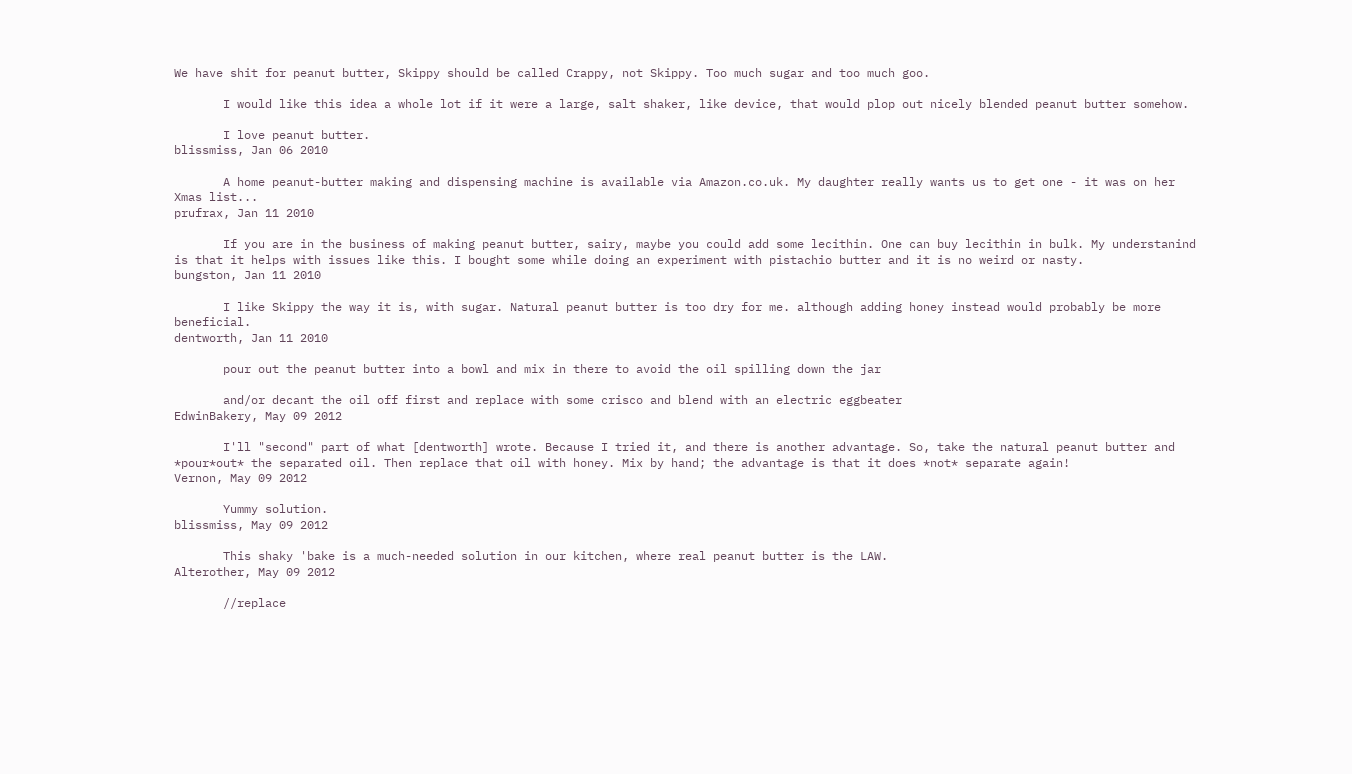We have shit for peanut butter, Skippy should be called Crappy, not Skippy. Too much sugar and too much goo.

       I would like this idea a whole lot if it were a large, salt shaker, like device, that would plop out nicely blended peanut butter somehow.

       I love peanut butter.
blissmiss, Jan 06 2010

       A home peanut-butter making and dispensing machine is available via Amazon.co.uk. My daughter really wants us to get one - it was on her Xmas list...
prufrax, Jan 11 2010

       If you are in the business of making peanut butter, sairy, maybe you could add some lecithin. One can buy lecithin in bulk. My understanind is that it helps with issues like this. I bought some while doing an experiment with pistachio butter and it is no weird or nasty.
bungston, Jan 11 2010

       I like Skippy the way it is, with sugar. Natural peanut butter is too dry for me. although adding honey instead would probably be more beneficial.
dentworth, Jan 11 2010

       pour out the peanut butter into a bowl and mix in there to avoid the oil spilling down the jar

       and/or decant the oil off first and replace with some crisco and blend with an electric eggbeater
EdwinBakery, May 09 2012

       I'll "second" part of what [dentworth] wrote. Because I tried it, and there is another advantage. So, take the natural peanut butter and *pour*out* the separated oil. Then replace that oil with honey. Mix by hand; the advantage is that it does *not* separate again!
Vernon, May 09 2012

       Yummy solution.
blissmiss, May 09 2012

       This shaky 'bake is a much-needed solution in our kitchen, where real peanut butter is the LAW.
Alterother, May 09 2012

       //replace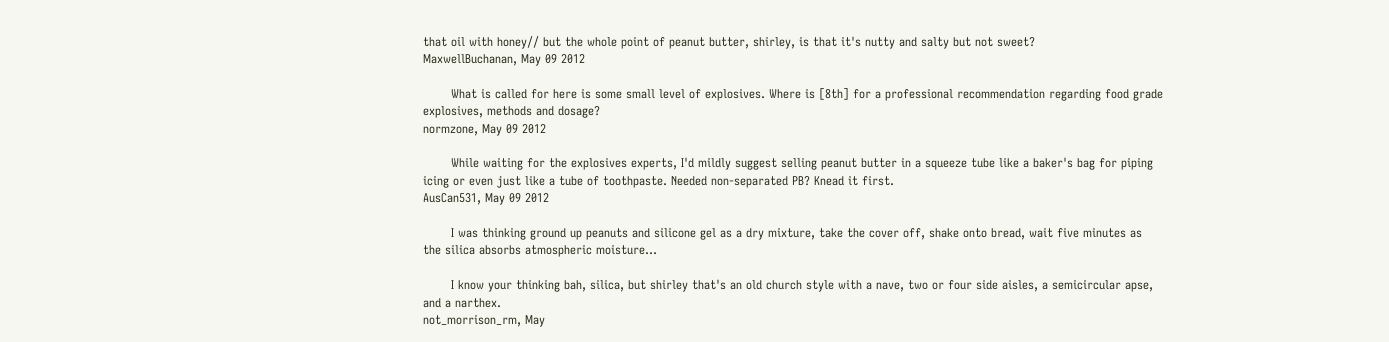that oil with honey// but the whole point of peanut butter, shirley, is that it's nutty and salty but not sweet?
MaxwellBuchanan, May 09 2012

       What is called for here is some small level of explosives. Where is [8th] for a professional recommendation regarding food grade explosives, methods and dosage?
normzone, May 09 2012

       While waiting for the explosives experts, I'd mildly suggest selling peanut butter in a squeeze tube like a baker's bag for piping icing or even just like a tube of toothpaste. Needed non-separated PB? Knead it first.
AusCan531, May 09 2012

       I was thinking ground up peanuts and silicone gel as a dry mixture, take the cover off, shake onto bread, wait five minutes as the silica absorbs atmospheric moisture...

       I know your thinking bah, silica, but shirley that's an old church style with a nave, two or four side aisles, a semicircular apse, and a narthex.
not_morrison_rm, May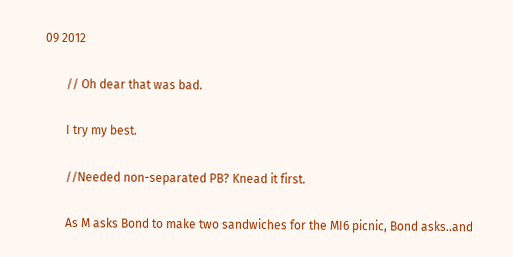09 2012

       // Oh dear that was bad.

       I try my best.

       //Needed non-separated PB? Knead it first.

       As M asks Bond to make two sandwiches for the MI6 picnic, Bond asks..and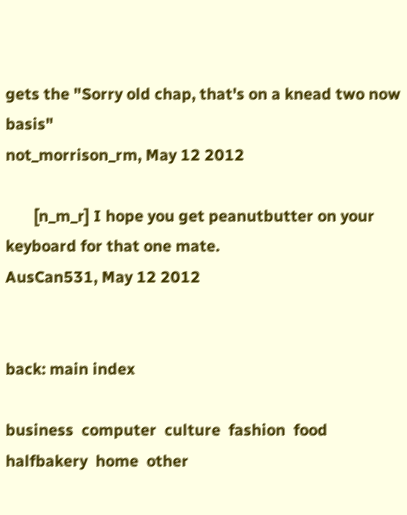gets the "Sorry old chap, that's on a knead two now basis"
not_morrison_rm, May 12 2012

       [n_m_r] I hope you get peanutbutter on your keyboard for that one mate.
AusCan531, May 12 2012


back: main index

business  computer  culture  fashion  food  halfbakery  home  other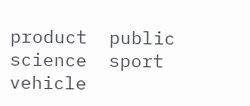product  public  science  sport  vehicle